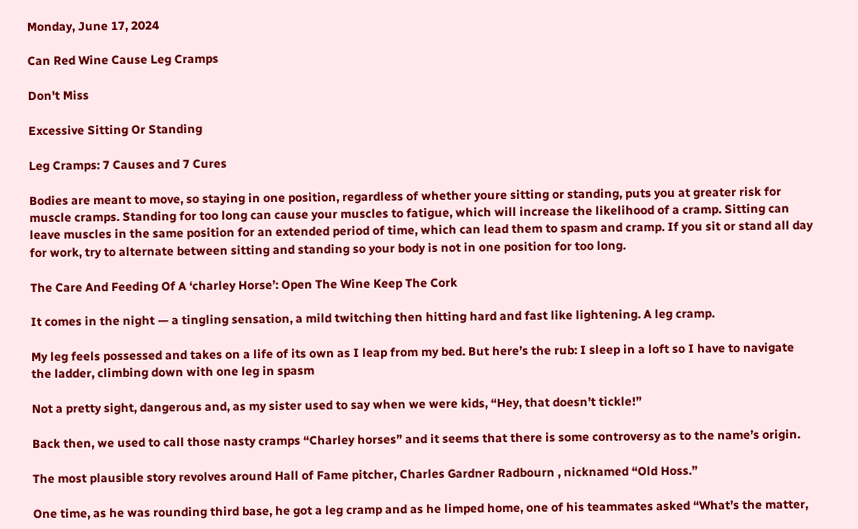Monday, June 17, 2024

Can Red Wine Cause Leg Cramps

Don't Miss

Excessive Sitting Or Standing

Leg Cramps: 7 Causes and 7 Cures

Bodies are meant to move, so staying in one position, regardless of whether youre sitting or standing, puts you at greater risk for muscle cramps. Standing for too long can cause your muscles to fatigue, which will increase the likelihood of a cramp. Sitting can leave muscles in the same position for an extended period of time, which can lead them to spasm and cramp. If you sit or stand all day for work, try to alternate between sitting and standing so your body is not in one position for too long.

The Care And Feeding Of A ‘charley Horse’: Open The Wine Keep The Cork

It comes in the night — a tingling sensation, a mild twitching then hitting hard and fast like lightening. A leg cramp.

My leg feels possessed and takes on a life of its own as I leap from my bed. But here’s the rub: I sleep in a loft so I have to navigate the ladder, climbing down with one leg in spasm

Not a pretty sight, dangerous and, as my sister used to say when we were kids, “Hey, that doesn’t tickle!”

Back then, we used to call those nasty cramps “Charley horses” and it seems that there is some controversy as to the name’s origin.

The most plausible story revolves around Hall of Fame pitcher, Charles Gardner Radbourn , nicknamed “Old Hoss.”

One time, as he was rounding third base, he got a leg cramp and as he limped home, one of his teammates asked “What’s the matter,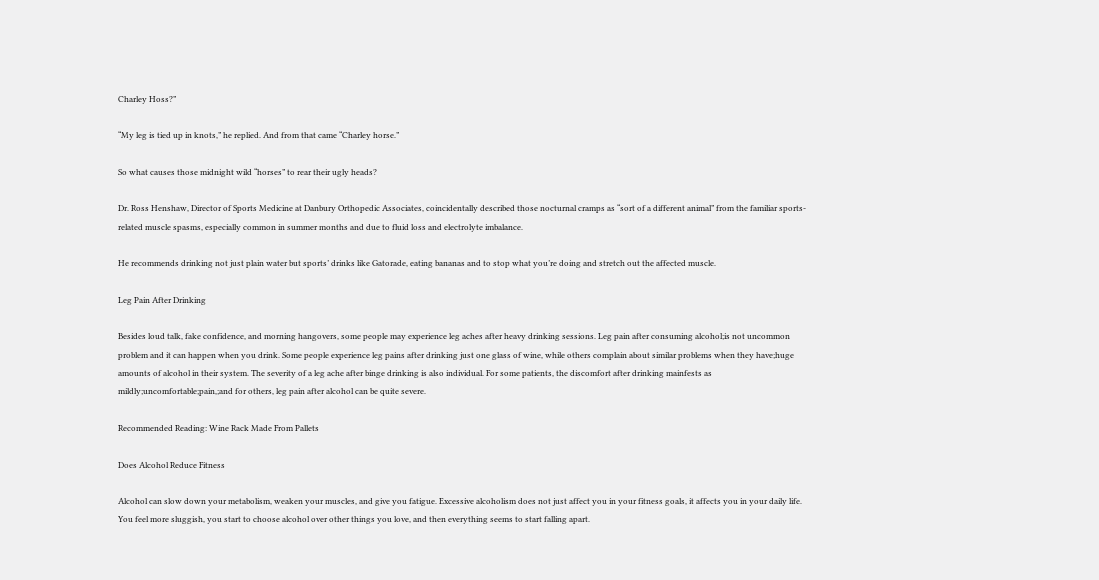Charley Hoss?”

“My leg is tied up in knots,” he replied. And from that came “Charley horse.”

So what causes those midnight wild “horses” to rear their ugly heads?

Dr. Ross Henshaw, Director of Sports Medicine at Danbury Orthopedic Associates, coincidentally described those nocturnal cramps as “sort of a different animal” from the familiar sports-related muscle spasms, especially common in summer months and due to fluid loss and electrolyte imbalance.

He recommends drinking not just plain water but sports’ drinks like Gatorade, eating bananas and to stop what you’re doing and stretch out the affected muscle.

Leg Pain After Drinking

Besides loud talk, fake confidence, and morning hangovers, some people may experience leg aches after heavy drinking sessions. Leg pain after consuming alcohol;is not uncommon problem and it can happen when you drink. Some people experience leg pains after drinking just one glass of wine, while others complain about similar problems when they have;huge amounts of alcohol in their system. The severity of a leg ache after binge drinking is also individual. For some patients, the discomfort after drinking mainfests as mildly;uncomfortable;pain,;and for others, leg pain after alcohol can be quite severe.

Recommended Reading: Wine Rack Made From Pallets

Does Alcohol Reduce Fitness

Alcohol can slow down your metabolism, weaken your muscles, and give you fatigue. Excessive alcoholism does not just affect you in your fitness goals, it affects you in your daily life. You feel more sluggish, you start to choose alcohol over other things you love, and then everything seems to start falling apart.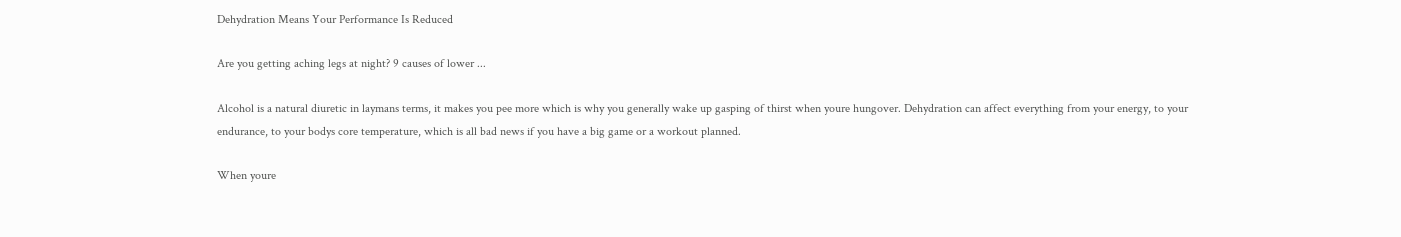Dehydration Means Your Performance Is Reduced

Are you getting aching legs at night? 9 causes of lower ...

Alcohol is a natural diuretic in laymans terms, it makes you pee more which is why you generally wake up gasping of thirst when youre hungover. Dehydration can affect everything from your energy, to your endurance, to your bodys core temperature, which is all bad news if you have a big game or a workout planned.

When youre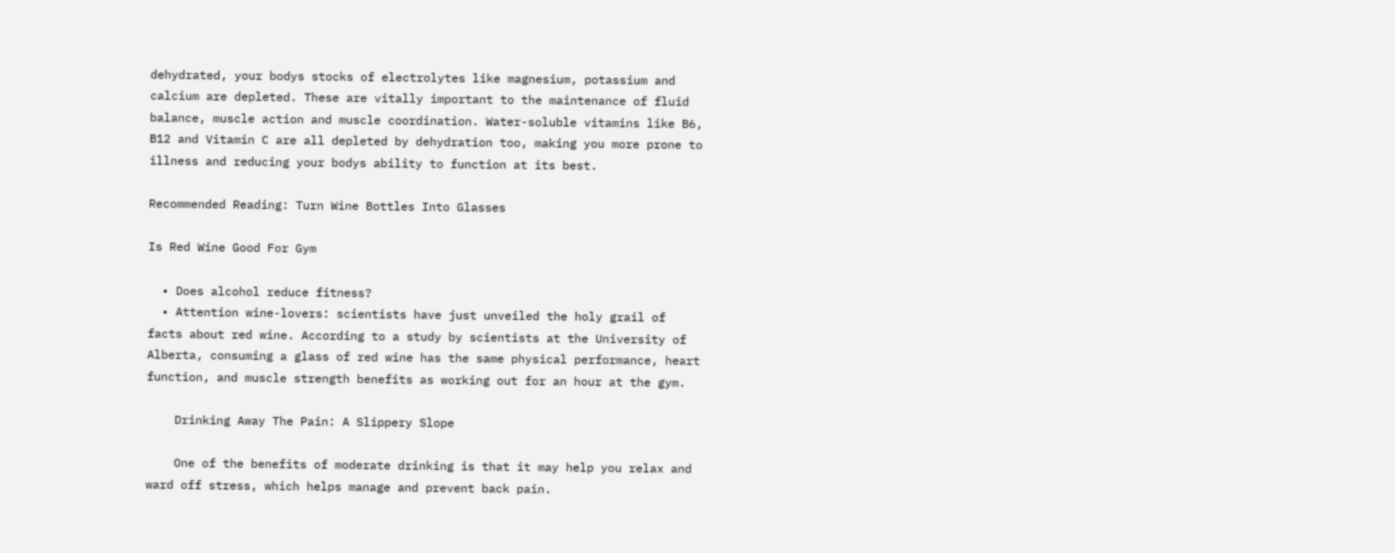dehydrated, your bodys stocks of electrolytes like magnesium, potassium and calcium are depleted. These are vitally important to the maintenance of fluid balance, muscle action and muscle coordination. Water-soluble vitamins like B6, B12 and Vitamin C are all depleted by dehydration too, making you more prone to illness and reducing your bodys ability to function at its best.

Recommended Reading: Turn Wine Bottles Into Glasses

Is Red Wine Good For Gym

  • Does alcohol reduce fitness?
  • Attention wine-lovers: scientists have just unveiled the holy grail of facts about red wine. According to a study by scientists at the University of Alberta, consuming a glass of red wine has the same physical performance, heart function, and muscle strength benefits as working out for an hour at the gym.

    Drinking Away The Pain: A Slippery Slope

    One of the benefits of moderate drinking is that it may help you relax and ward off stress, which helps manage and prevent back pain.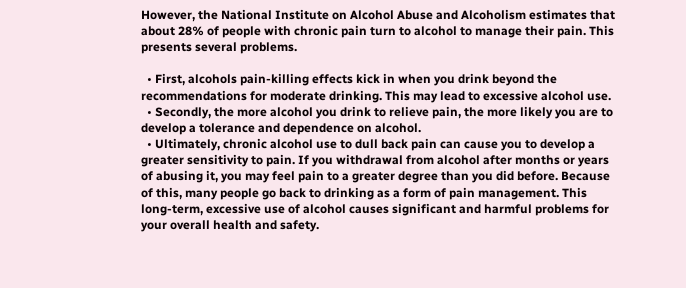However, the National Institute on Alcohol Abuse and Alcoholism estimates that about 28% of people with chronic pain turn to alcohol to manage their pain. This presents several problems.

  • First, alcohols pain-killing effects kick in when you drink beyond the recommendations for moderate drinking. This may lead to excessive alcohol use.
  • Secondly, the more alcohol you drink to relieve pain, the more likely you are to develop a tolerance and dependence on alcohol.
  • Ultimately, chronic alcohol use to dull back pain can cause you to develop a greater sensitivity to pain. If you withdrawal from alcohol after months or years of abusing it, you may feel pain to a greater degree than you did before. Because of this, many people go back to drinking as a form of pain management. This long-term, excessive use of alcohol causes significant and harmful problems for your overall health and safety.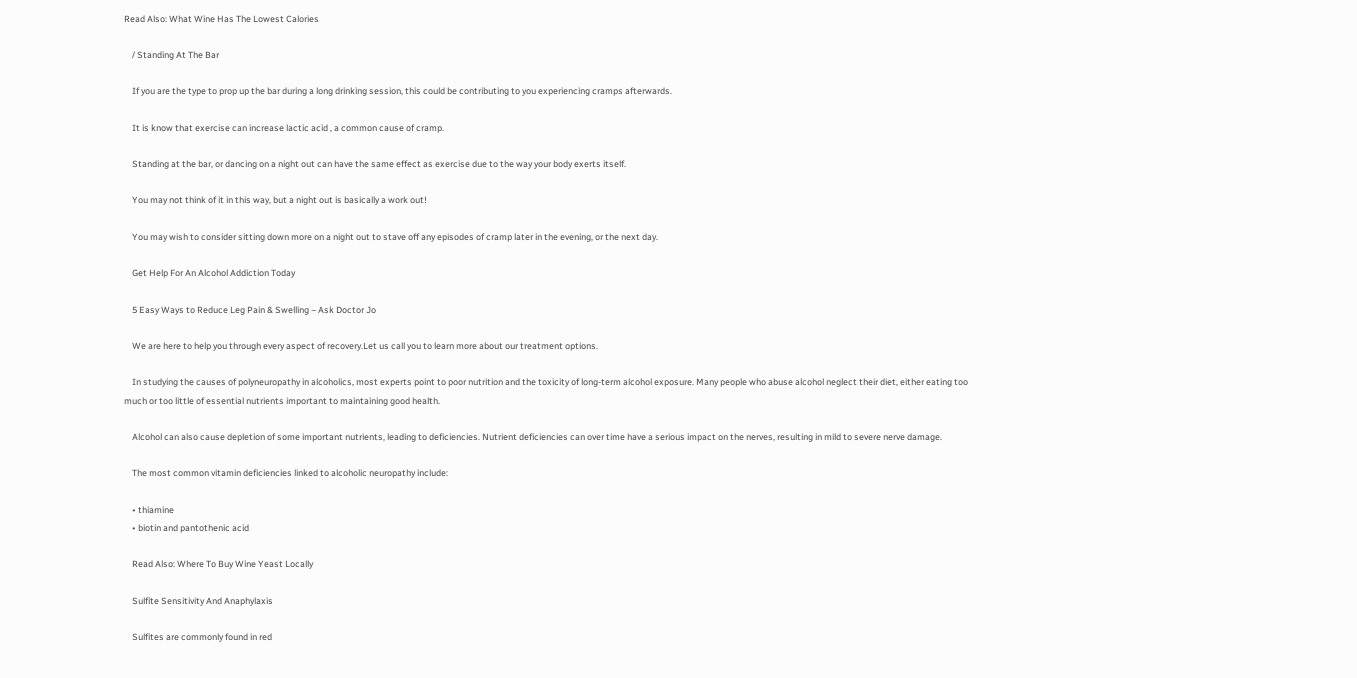Read Also: What Wine Has The Lowest Calories

    / Standing At The Bar

    If you are the type to prop up the bar during a long drinking session, this could be contributing to you experiencing cramps afterwards.

    It is know that exercise can increase lactic acid , a common cause of cramp.

    Standing at the bar, or dancing on a night out can have the same effect as exercise due to the way your body exerts itself.

    You may not think of it in this way, but a night out is basically a work out!

    You may wish to consider sitting down more on a night out to stave off any episodes of cramp later in the evening, or the next day.

    Get Help For An Alcohol Addiction Today

    5 Easy Ways to Reduce Leg Pain & Swelling – Ask Doctor Jo

    We are here to help you through every aspect of recovery.Let us call you to learn more about our treatment options.

    In studying the causes of polyneuropathy in alcoholics, most experts point to poor nutrition and the toxicity of long-term alcohol exposure. Many people who abuse alcohol neglect their diet, either eating too much or too little of essential nutrients important to maintaining good health.

    Alcohol can also cause depletion of some important nutrients, leading to deficiencies. Nutrient deficiencies can over time have a serious impact on the nerves, resulting in mild to severe nerve damage.

    The most common vitamin deficiencies linked to alcoholic neuropathy include:

    • thiamine
    • biotin and pantothenic acid

    Read Also: Where To Buy Wine Yeast Locally

    Sulfite Sensitivity And Anaphylaxis

    Sulfites are commonly found in red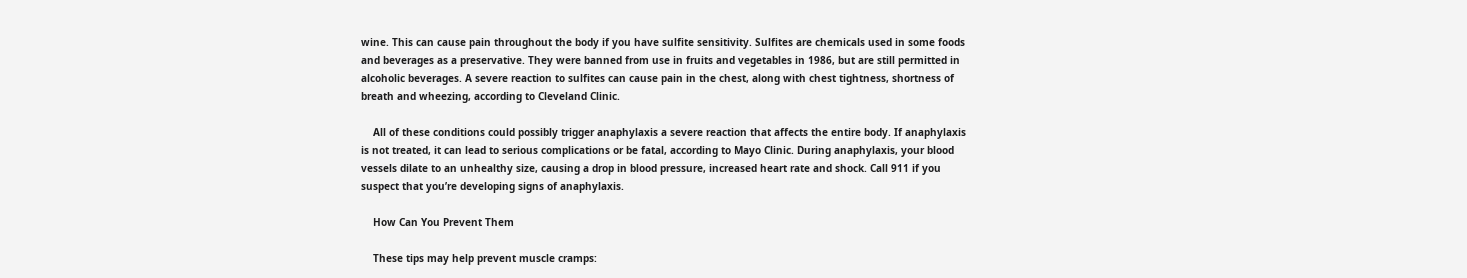wine. This can cause pain throughout the body if you have sulfite sensitivity. Sulfites are chemicals used in some foods and beverages as a preservative. They were banned from use in fruits and vegetables in 1986, but are still permitted in alcoholic beverages. A severe reaction to sulfites can cause pain in the chest, along with chest tightness, shortness of breath and wheezing, according to Cleveland Clinic.

    All of these conditions could possibly trigger anaphylaxis a severe reaction that affects the entire body. If anaphylaxis is not treated, it can lead to serious complications or be fatal, according to Mayo Clinic. During anaphylaxis, your blood vessels dilate to an unhealthy size, causing a drop in blood pressure, increased heart rate and shock. Call 911 if you suspect that you’re developing signs of anaphylaxis.

    How Can You Prevent Them

    These tips may help prevent muscle cramps: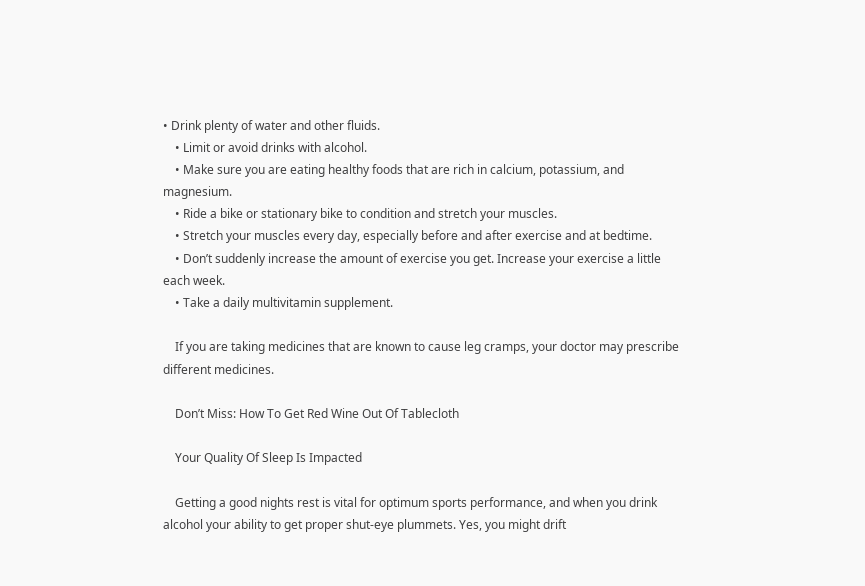• Drink plenty of water and other fluids.
    • Limit or avoid drinks with alcohol.
    • Make sure you are eating healthy foods that are rich in calcium, potassium, and magnesium.
    • Ride a bike or stationary bike to condition and stretch your muscles.
    • Stretch your muscles every day, especially before and after exercise and at bedtime.
    • Don’t suddenly increase the amount of exercise you get. Increase your exercise a little each week.
    • Take a daily multivitamin supplement.

    If you are taking medicines that are known to cause leg cramps, your doctor may prescribe different medicines.

    Don’t Miss: How To Get Red Wine Out Of Tablecloth

    Your Quality Of Sleep Is Impacted

    Getting a good nights rest is vital for optimum sports performance, and when you drink alcohol your ability to get proper shut-eye plummets. Yes, you might drift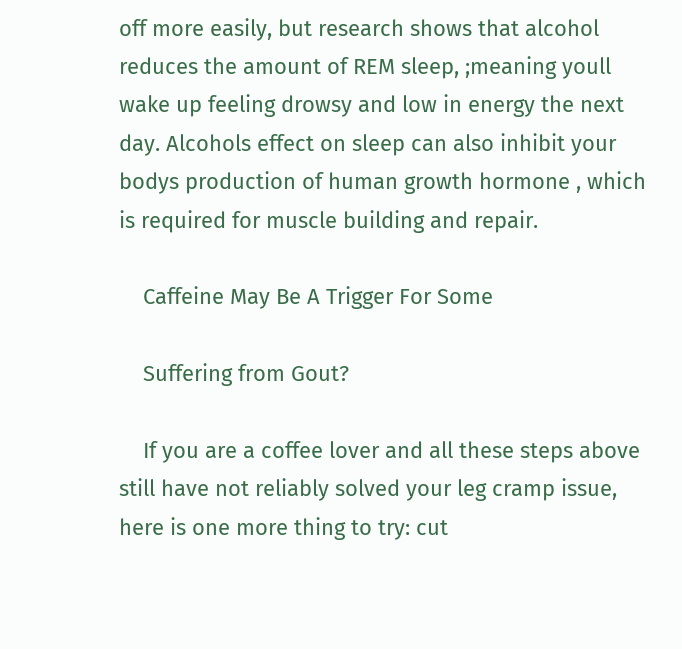off more easily, but research shows that alcohol reduces the amount of REM sleep, ;meaning youll wake up feeling drowsy and low in energy the next day. Alcohols effect on sleep can also inhibit your bodys production of human growth hormone , which is required for muscle building and repair.

    Caffeine May Be A Trigger For Some

    Suffering from Gout?

    If you are a coffee lover and all these steps above still have not reliably solved your leg cramp issue, here is one more thing to try: cut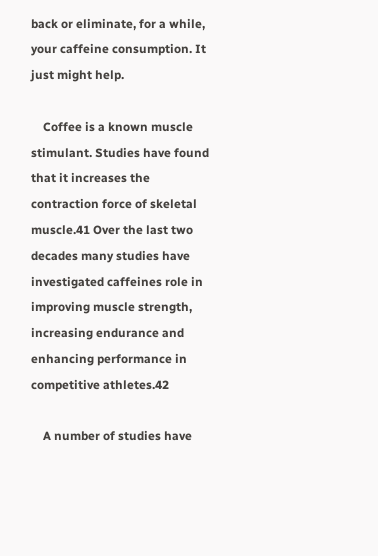back or eliminate, for a while, your caffeine consumption. It just might help.

    Coffee is a known muscle stimulant. Studies have found that it increases the contraction force of skeletal muscle.41 Over the last two decades many studies have investigated caffeines role in improving muscle strength, increasing endurance and enhancing performance in competitive athletes.42

    A number of studies have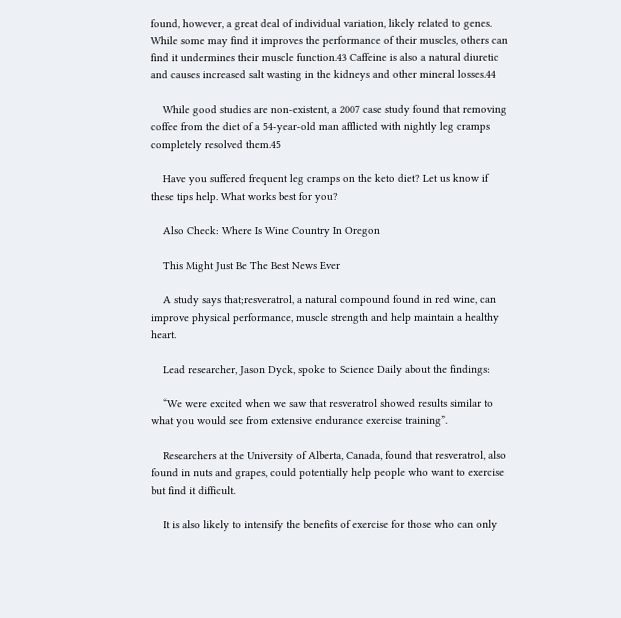found, however, a great deal of individual variation, likely related to genes. While some may find it improves the performance of their muscles, others can find it undermines their muscle function.43 Caffeine is also a natural diuretic and causes increased salt wasting in the kidneys and other mineral losses.44

    While good studies are non-existent, a 2007 case study found that removing coffee from the diet of a 54-year-old man afflicted with nightly leg cramps completely resolved them.45

    Have you suffered frequent leg cramps on the keto diet? Let us know if these tips help. What works best for you?

    Also Check: Where Is Wine Country In Oregon

    This Might Just Be The Best News Ever

    A study says that;resveratrol, a natural compound found in red wine, can improve physical performance, muscle strength and help maintain a healthy heart.

    Lead researcher, Jason Dyck, spoke to Science Daily about the findings:

    “We were excited when we saw that resveratrol showed results similar to what you would see from extensive endurance exercise training”.

    Researchers at the University of Alberta, Canada, found that resveratrol, also found in nuts and grapes, could potentially help people who want to exercise but find it difficult.

    It is also likely to intensify the benefits of exercise for those who can only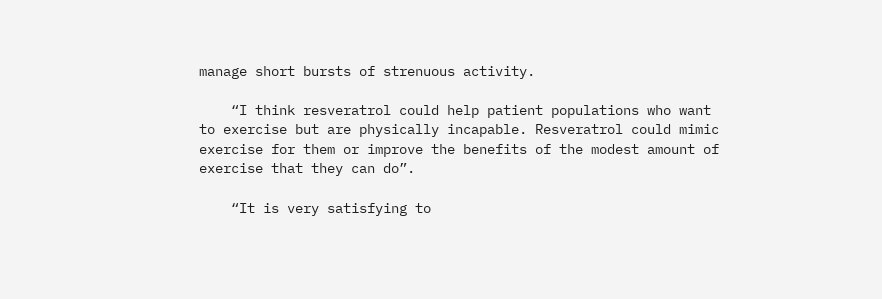manage short bursts of strenuous activity.

    “I think resveratrol could help patient populations who want to exercise but are physically incapable. Resveratrol could mimic exercise for them or improve the benefits of the modest amount of exercise that they can do”.

    “It is very satisfying to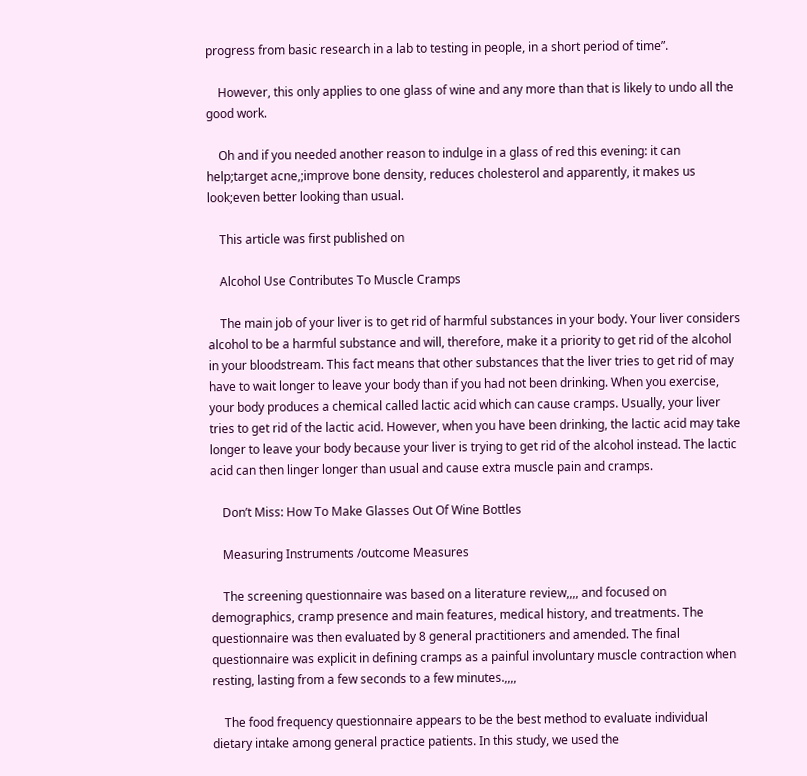progress from basic research in a lab to testing in people, in a short period of time”.

    However, this only applies to one glass of wine and any more than that is likely to undo all the good work.

    Oh and if you needed another reason to indulge in a glass of red this evening: it can help;target acne,;improve bone density, reduces cholesterol and apparently, it makes us look;even better looking than usual.

    This article was first published on

    Alcohol Use Contributes To Muscle Cramps

    The main job of your liver is to get rid of harmful substances in your body. Your liver considers alcohol to be a harmful substance and will, therefore, make it a priority to get rid of the alcohol in your bloodstream. This fact means that other substances that the liver tries to get rid of may have to wait longer to leave your body than if you had not been drinking. When you exercise, your body produces a chemical called lactic acid which can cause cramps. Usually, your liver tries to get rid of the lactic acid. However, when you have been drinking, the lactic acid may take longer to leave your body because your liver is trying to get rid of the alcohol instead. The lactic acid can then linger longer than usual and cause extra muscle pain and cramps.

    Don’t Miss: How To Make Glasses Out Of Wine Bottles

    Measuring Instruments /outcome Measures

    The screening questionnaire was based on a literature review,,,, and focused on demographics, cramp presence and main features, medical history, and treatments. The questionnaire was then evaluated by 8 general practitioners and amended. The final questionnaire was explicit in defining cramps as a painful involuntary muscle contraction when resting, lasting from a few seconds to a few minutes.,,,,

    The food frequency questionnaire appears to be the best method to evaluate individual dietary intake among general practice patients. In this study, we used the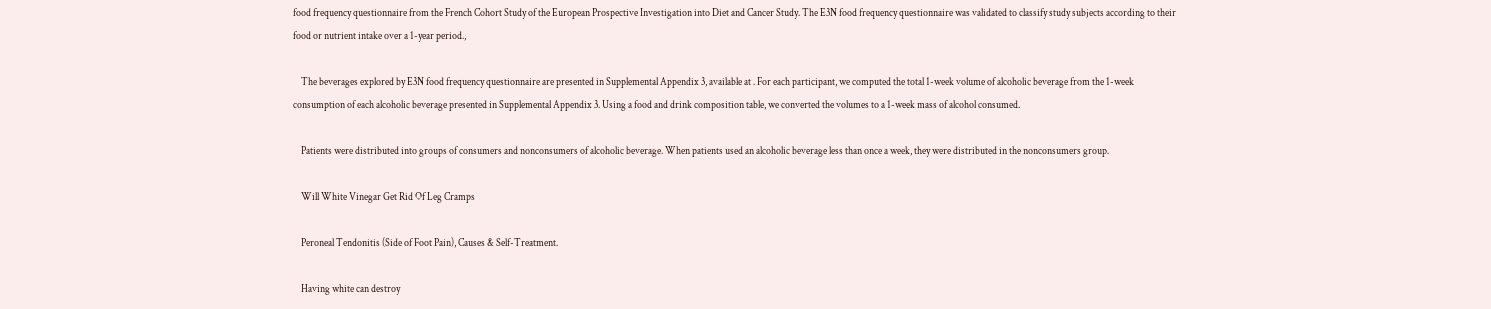food frequency questionnaire from the French Cohort Study of the European Prospective Investigation into Diet and Cancer Study. The E3N food frequency questionnaire was validated to classify study subjects according to their food or nutrient intake over a 1-year period.,

    The beverages explored by E3N food frequency questionnaire are presented in Supplemental Appendix 3, available at . For each participant, we computed the total 1-week volume of alcoholic beverage from the 1-week consumption of each alcoholic beverage presented in Supplemental Appendix 3. Using a food and drink composition table, we converted the volumes to a 1-week mass of alcohol consumed.

    Patients were distributed into groups of consumers and nonconsumers of alcoholic beverage. When patients used an alcoholic beverage less than once a week, they were distributed in the nonconsumers group.

    Will White Vinegar Get Rid Of Leg Cramps

    Peroneal Tendonitis (Side of Foot Pain), Causes & Self-Treatment.

    Having white can destroy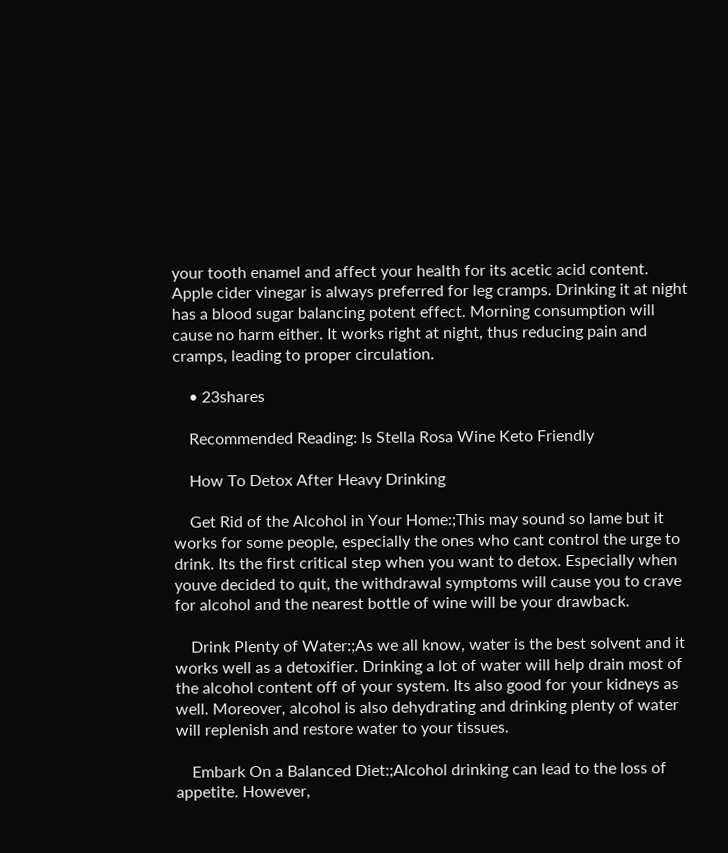your tooth enamel and affect your health for its acetic acid content. Apple cider vinegar is always preferred for leg cramps. Drinking it at night has a blood sugar balancing potent effect. Morning consumption will cause no harm either. It works right at night, thus reducing pain and cramps, leading to proper circulation.

    • 23shares

    Recommended Reading: Is Stella Rosa Wine Keto Friendly

    How To Detox After Heavy Drinking

    Get Rid of the Alcohol in Your Home:;This may sound so lame but it works for some people, especially the ones who cant control the urge to drink. Its the first critical step when you want to detox. Especially when youve decided to quit, the withdrawal symptoms will cause you to crave for alcohol and the nearest bottle of wine will be your drawback.

    Drink Plenty of Water:;As we all know, water is the best solvent and it works well as a detoxifier. Drinking a lot of water will help drain most of the alcohol content off of your system. Its also good for your kidneys as well. Moreover, alcohol is also dehydrating and drinking plenty of water will replenish and restore water to your tissues.

    Embark On a Balanced Diet:;Alcohol drinking can lead to the loss of appetite. However,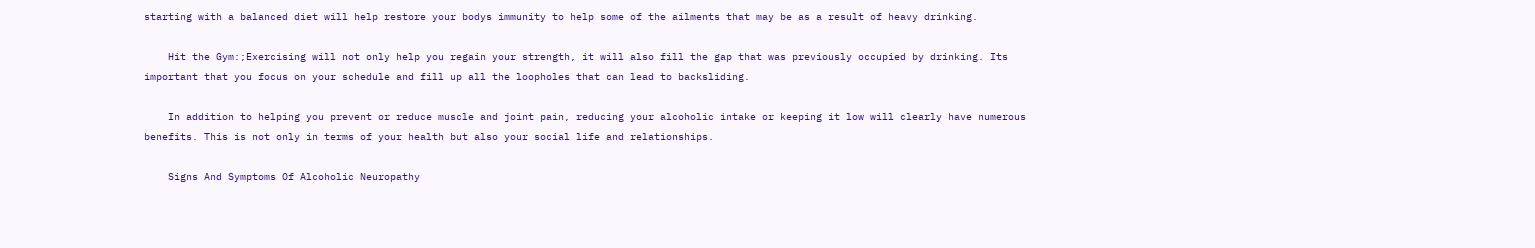starting with a balanced diet will help restore your bodys immunity to help some of the ailments that may be as a result of heavy drinking.

    Hit the Gym:;Exercising will not only help you regain your strength, it will also fill the gap that was previously occupied by drinking. Its important that you focus on your schedule and fill up all the loopholes that can lead to backsliding.

    In addition to helping you prevent or reduce muscle and joint pain, reducing your alcoholic intake or keeping it low will clearly have numerous benefits. This is not only in terms of your health but also your social life and relationships.

    Signs And Symptoms Of Alcoholic Neuropathy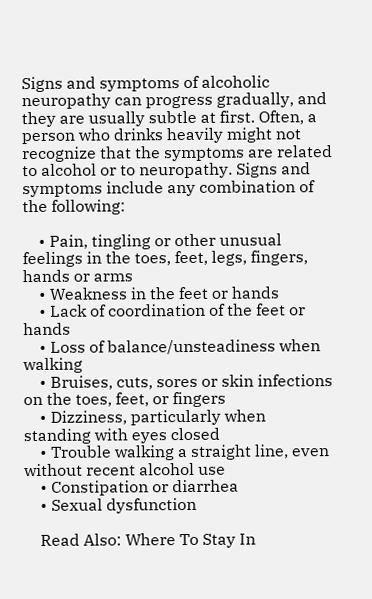Signs and symptoms of alcoholic neuropathy can progress gradually, and they are usually subtle at first. Often, a person who drinks heavily might not recognize that the symptoms are related to alcohol or to neuropathy. Signs and symptoms include any combination of the following:

    • Pain, tingling or other unusual feelings in the toes, feet, legs, fingers, hands or arms
    • Weakness in the feet or hands
    • Lack of coordination of the feet or hands
    • Loss of balance/unsteadiness when walking
    • Bruises, cuts, sores or skin infections on the toes, feet, or fingers
    • Dizziness, particularly when standing with eyes closed
    • Trouble walking a straight line, even without recent alcohol use
    • Constipation or diarrhea
    • Sexual dysfunction

    Read Also: Where To Stay In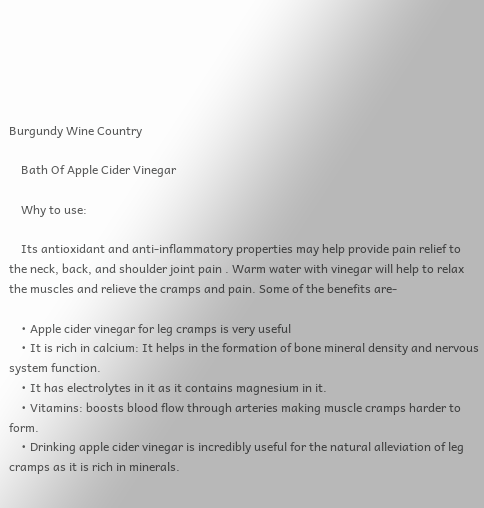Burgundy Wine Country

    Bath Of Apple Cider Vinegar

    Why to use:

    Its antioxidant and anti-inflammatory properties may help provide pain relief to the neck, back, and shoulder joint pain . Warm water with vinegar will help to relax the muscles and relieve the cramps and pain. Some of the benefits are-

    • Apple cider vinegar for leg cramps is very useful
    • It is rich in calcium: It helps in the formation of bone mineral density and nervous system function.
    • It has electrolytes in it as it contains magnesium in it.
    • Vitamins: boosts blood flow through arteries making muscle cramps harder to form.
    • Drinking apple cider vinegar is incredibly useful for the natural alleviation of leg cramps as it is rich in minerals.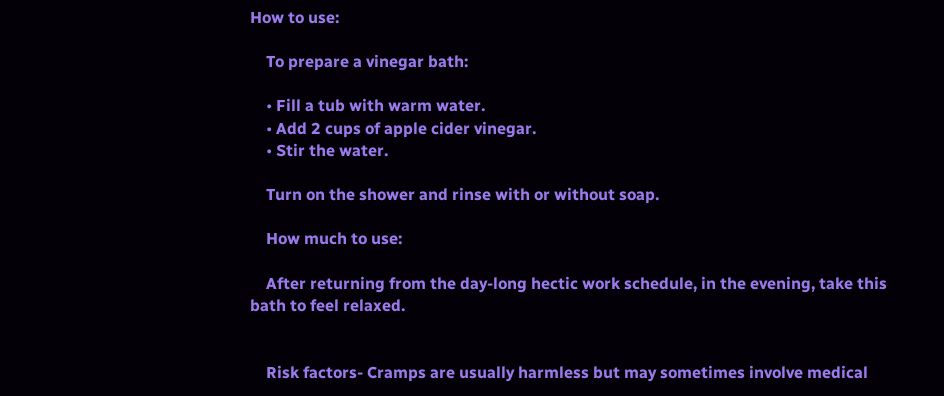How to use:

    To prepare a vinegar bath:

    • Fill a tub with warm water.
    • Add 2 cups of apple cider vinegar.
    • Stir the water.

    Turn on the shower and rinse with or without soap.

    How much to use:

    After returning from the day-long hectic work schedule, in the evening, take this bath to feel relaxed.


    Risk factors- Cramps are usually harmless but may sometimes involve medical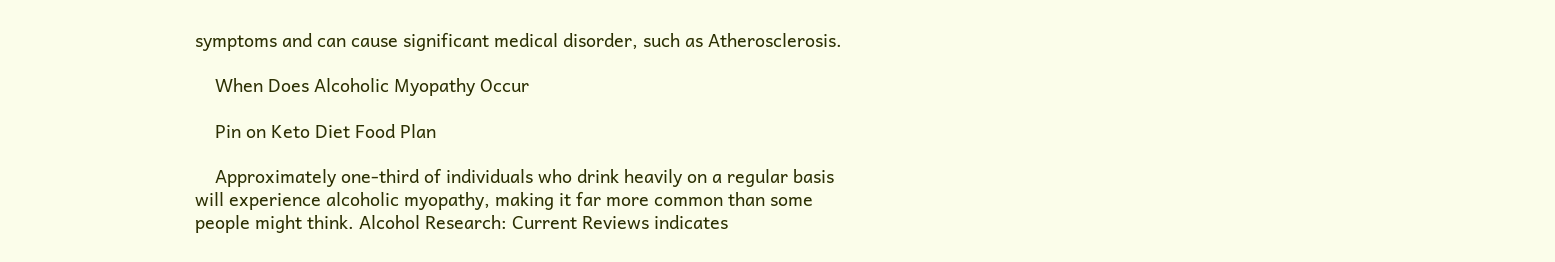symptoms and can cause significant medical disorder, such as Atherosclerosis.

    When Does Alcoholic Myopathy Occur

    Pin on Keto Diet Food Plan

    Approximately one-third of individuals who drink heavily on a regular basis will experience alcoholic myopathy, making it far more common than some people might think. Alcohol Research: Current Reviews indicates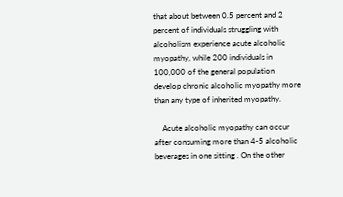that about between 0.5 percent and 2 percent of individuals struggling with alcoholism experience acute alcoholic myopathy, while 200 individuals in 100,000 of the general population develop chronic alcoholic myopathy more than any type of inherited myopathy.

    Acute alcoholic myopathy can occur after consuming more than 4-5 alcoholic beverages in one sitting . On the other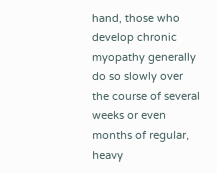hand, those who develop chronic myopathy generally do so slowly over the course of several weeks or even months of regular, heavy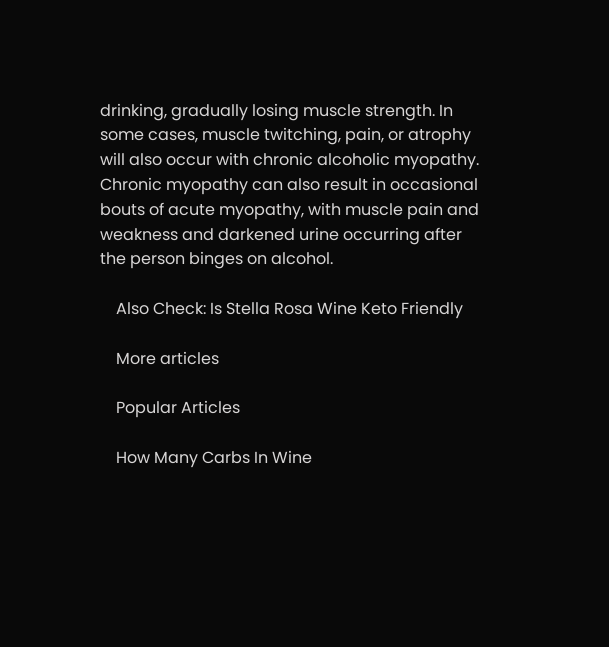drinking, gradually losing muscle strength. In some cases, muscle twitching, pain, or atrophy will also occur with chronic alcoholic myopathy. Chronic myopathy can also result in occasional bouts of acute myopathy, with muscle pain and weakness and darkened urine occurring after the person binges on alcohol.

    Also Check: Is Stella Rosa Wine Keto Friendly

    More articles

    Popular Articles

    How Many Carbs In Wine